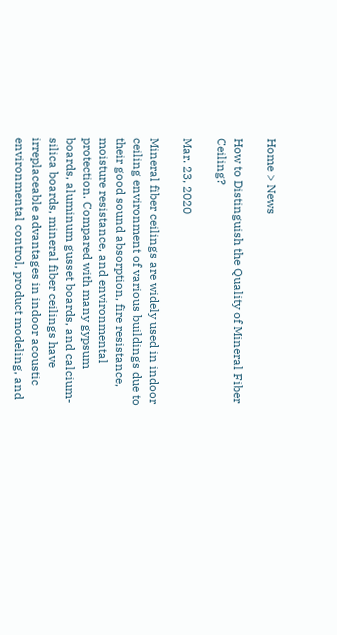Home > News

How to Distinguish the Quality of Mineral Fiber Ceiling?

Mar. 23, 2020

Mineral fiber ceilings are widely used in indoor ceiling environment of various buildings due to their good sound absorption, fire resistance, moisture resistance, and environmental protection. Compared with many gypsum boards, aluminum gusset boards, and calcium-silica boards, mineral fiber ceilings have irreplaceable advantages in indoor acoustic environmental control, product modeling, and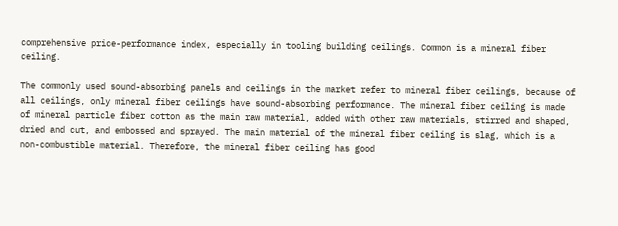comprehensive price-performance index, especially in tooling building ceilings. Common is a mineral fiber ceiling.

The commonly used sound-absorbing panels and ceilings in the market refer to mineral fiber ceilings, because of all ceilings, only mineral fiber ceilings have sound-absorbing performance. The mineral fiber ceiling is made of mineral particle fiber cotton as the main raw material, added with other raw materials, stirred and shaped, dried and cut, and embossed and sprayed. The main material of the mineral fiber ceiling is slag, which is a non-combustible material. Therefore, the mineral fiber ceiling has good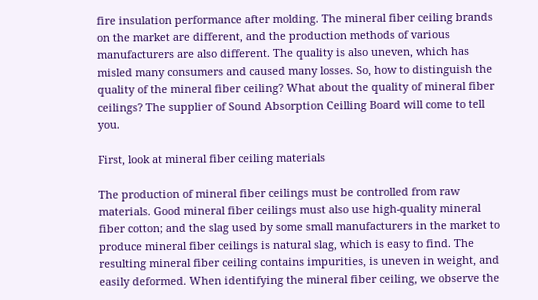fire insulation performance after molding. The mineral fiber ceiling brands on the market are different, and the production methods of various manufacturers are also different. The quality is also uneven, which has misled many consumers and caused many losses. So, how to distinguish the quality of the mineral fiber ceiling? What about the quality of mineral fiber ceilings? The supplier of Sound Absorption Ceilling Board will come to tell you.

First, look at mineral fiber ceiling materials

The production of mineral fiber ceilings must be controlled from raw materials. Good mineral fiber ceilings must also use high-quality mineral fiber cotton; and the slag used by some small manufacturers in the market to produce mineral fiber ceilings is natural slag, which is easy to find. The resulting mineral fiber ceiling contains impurities, is uneven in weight, and easily deformed. When identifying the mineral fiber ceiling, we observe the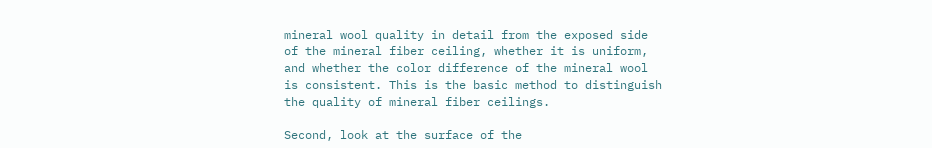mineral wool quality in detail from the exposed side of the mineral fiber ceiling, whether it is uniform, and whether the color difference of the mineral wool is consistent. This is the basic method to distinguish the quality of mineral fiber ceilings.

Second, look at the surface of the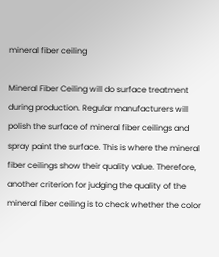mineral fiber ceiling

Mineral Fiber Ceiling will do surface treatment during production. Regular manufacturers will polish the surface of mineral fiber ceilings and spray paint the surface. This is where the mineral fiber ceilings show their quality value. Therefore, another criterion for judging the quality of the mineral fiber ceiling is to check whether the color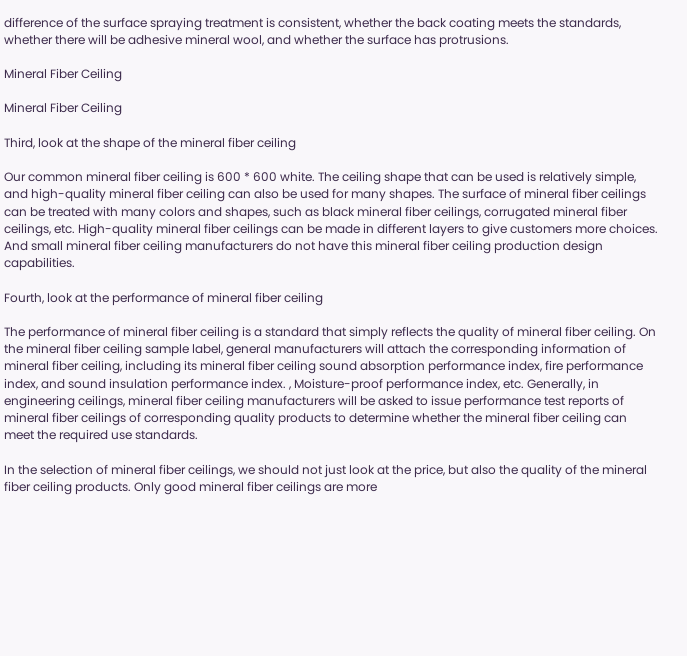difference of the surface spraying treatment is consistent, whether the back coating meets the standards, whether there will be adhesive mineral wool, and whether the surface has protrusions.

Mineral Fiber Ceiling

Mineral Fiber Ceiling

Third, look at the shape of the mineral fiber ceiling

Our common mineral fiber ceiling is 600 * 600 white. The ceiling shape that can be used is relatively simple, and high-quality mineral fiber ceiling can also be used for many shapes. The surface of mineral fiber ceilings can be treated with many colors and shapes, such as black mineral fiber ceilings, corrugated mineral fiber ceilings, etc. High-quality mineral fiber ceilings can be made in different layers to give customers more choices. And small mineral fiber ceiling manufacturers do not have this mineral fiber ceiling production design capabilities.

Fourth, look at the performance of mineral fiber ceiling

The performance of mineral fiber ceiling is a standard that simply reflects the quality of mineral fiber ceiling. On the mineral fiber ceiling sample label, general manufacturers will attach the corresponding information of mineral fiber ceiling, including its mineral fiber ceiling sound absorption performance index, fire performance index, and sound insulation performance index. , Moisture-proof performance index, etc. Generally, in engineering ceilings, mineral fiber ceiling manufacturers will be asked to issue performance test reports of mineral fiber ceilings of corresponding quality products to determine whether the mineral fiber ceiling can meet the required use standards.

In the selection of mineral fiber ceilings, we should not just look at the price, but also the quality of the mineral fiber ceiling products. Only good mineral fiber ceilings are more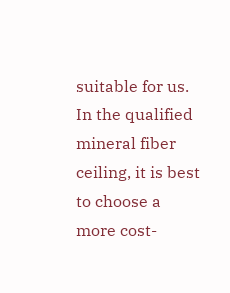suitable for us. In the qualified mineral fiber ceiling, it is best to choose a more cost-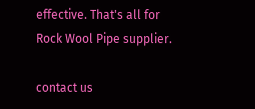effective. That's all for Rock Wool Pipe supplier.

contact us